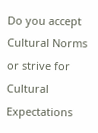Do you accept Cultural Norms or strive for Cultural Expectations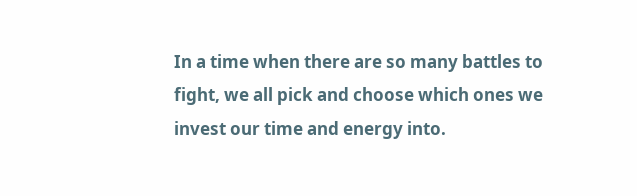In a time when there are so many battles to fight, we all pick and choose which ones we invest our time and energy into.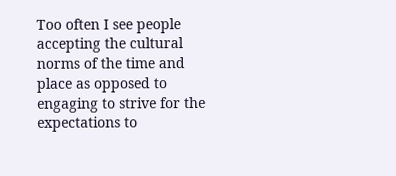Too often I see people accepting the cultural norms of the time and place as opposed to engaging to strive for the expectations to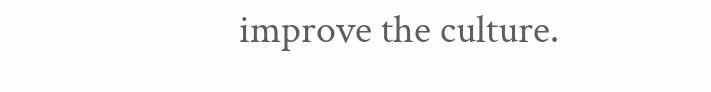improve the culture.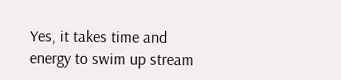Yes, it takes time and energy to swim up stream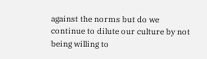against the norms but do we continue to dilute our culture by not being willing to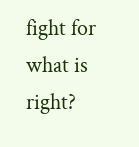fight for what is right?